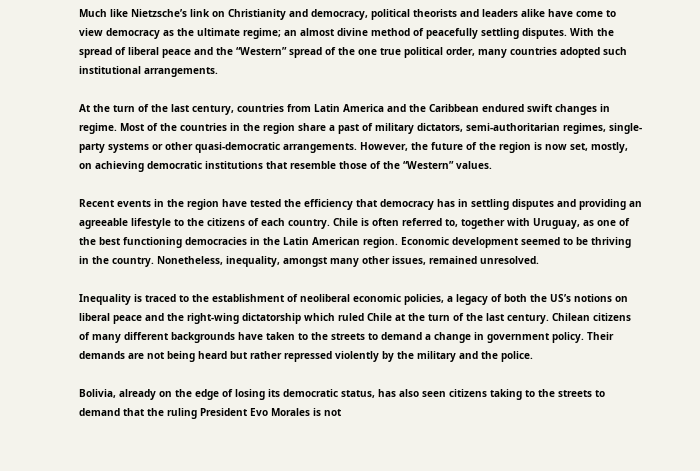Much like Nietzsche’s link on Christianity and democracy, political theorists and leaders alike have come to view democracy as the ultimate regime; an almost divine method of peacefully settling disputes. With the spread of liberal peace and the “Western” spread of the one true political order, many countries adopted such institutional arrangements.

At the turn of the last century, countries from Latin America and the Caribbean endured swift changes in regime. Most of the countries in the region share a past of military dictators, semi-authoritarian regimes, single-party systems or other quasi-democratic arrangements. However, the future of the region is now set, mostly, on achieving democratic institutions that resemble those of the “Western” values.

Recent events in the region have tested the efficiency that democracy has in settling disputes and providing an agreeable lifestyle to the citizens of each country. Chile is often referred to, together with Uruguay, as one of the best functioning democracies in the Latin American region. Economic development seemed to be thriving in the country. Nonetheless, inequality, amongst many other issues, remained unresolved.

Inequality is traced to the establishment of neoliberal economic policies, a legacy of both the US’s notions on liberal peace and the right-wing dictatorship which ruled Chile at the turn of the last century. Chilean citizens of many different backgrounds have taken to the streets to demand a change in government policy. Their demands are not being heard but rather repressed violently by the military and the police.

Bolivia, already on the edge of losing its democratic status, has also seen citizens taking to the streets to demand that the ruling President Evo Morales is not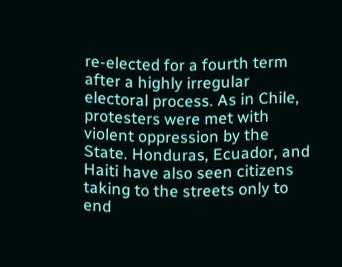re-elected for a fourth term after a highly irregular electoral process. As in Chile, protesters were met with violent oppression by the State. Honduras, Ecuador, and Haiti have also seen citizens taking to the streets only to end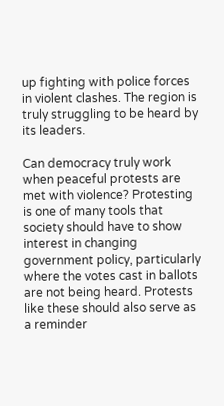up fighting with police forces in violent clashes. The region is truly struggling to be heard by its leaders.

Can democracy truly work when peaceful protests are met with violence? Protesting is one of many tools that society should have to show interest in changing government policy, particularly where the votes cast in ballots are not being heard. Protests like these should also serve as a reminder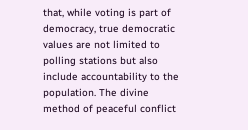that, while voting is part of democracy, true democratic values are not limited to polling stations but also include accountability to the population. The divine method of peaceful conflict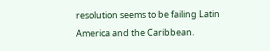resolution seems to be failing Latin America and the Caribbean.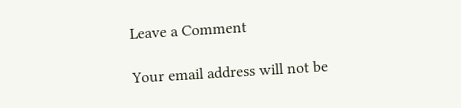Leave a Comment

Your email address will not be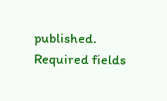published. Required fields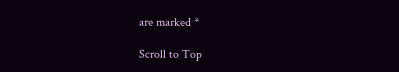are marked *

Scroll to Top